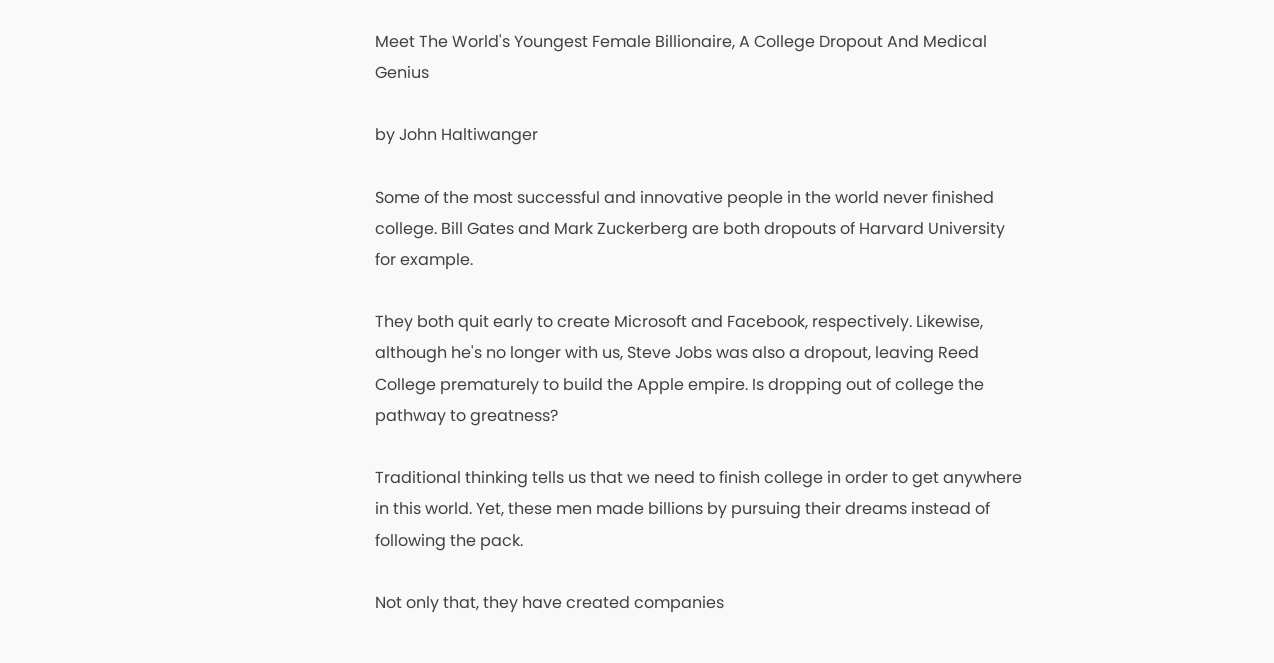Meet The World's Youngest Female Billionaire, A College Dropout And Medical Genius

by John Haltiwanger

Some of the most successful and innovative people in the world never finished college. Bill Gates and Mark Zuckerberg are both dropouts of Harvard University for example.

They both quit early to create Microsoft and Facebook, respectively. Likewise, although he's no longer with us, Steve Jobs was also a dropout, leaving Reed College prematurely to build the Apple empire. Is dropping out of college the pathway to greatness?

Traditional thinking tells us that we need to finish college in order to get anywhere in this world. Yet, these men made billions by pursuing their dreams instead of following the pack.

Not only that, they have created companies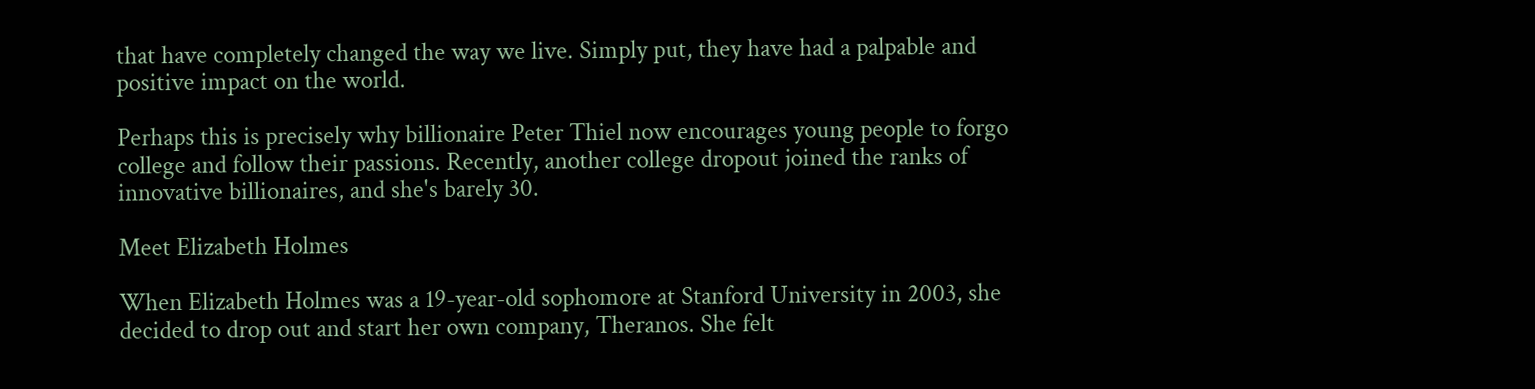that have completely changed the way we live. Simply put, they have had a palpable and positive impact on the world.

Perhaps this is precisely why billionaire Peter Thiel now encourages young people to forgo college and follow their passions. Recently, another college dropout joined the ranks of innovative billionaires, and she's barely 30.

Meet Elizabeth Holmes

When Elizabeth Holmes was a 19-year-old sophomore at Stanford University in 2003, she decided to drop out and start her own company, Theranos. She felt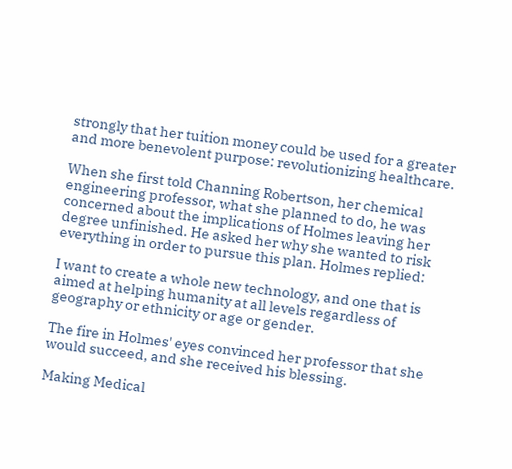strongly that her tuition money could be used for a greater and more benevolent purpose: revolutionizing healthcare.

When she first told Channing Robertson, her chemical engineering professor, what she planned to do, he was concerned about the implications of Holmes leaving her degree unfinished. He asked her why she wanted to risk everything in order to pursue this plan. Holmes replied:

I want to create a whole new technology, and one that is aimed at helping humanity at all levels regardless of geography or ethnicity or age or gender.

The fire in Holmes' eyes convinced her professor that she would succeed, and she received his blessing.

Making Medical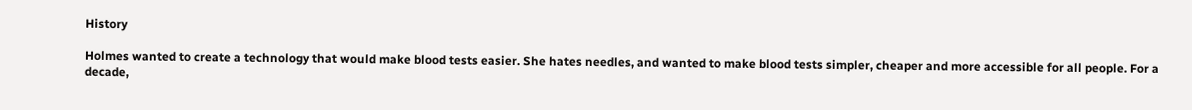History

Holmes wanted to create a technology that would make blood tests easier. She hates needles, and wanted to make blood tests simpler, cheaper and more accessible for all people. For a decade,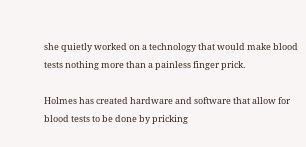she quietly worked on a technology that would make blood tests nothing more than a painless finger prick.

Holmes has created hardware and software that allow for blood tests to be done by pricking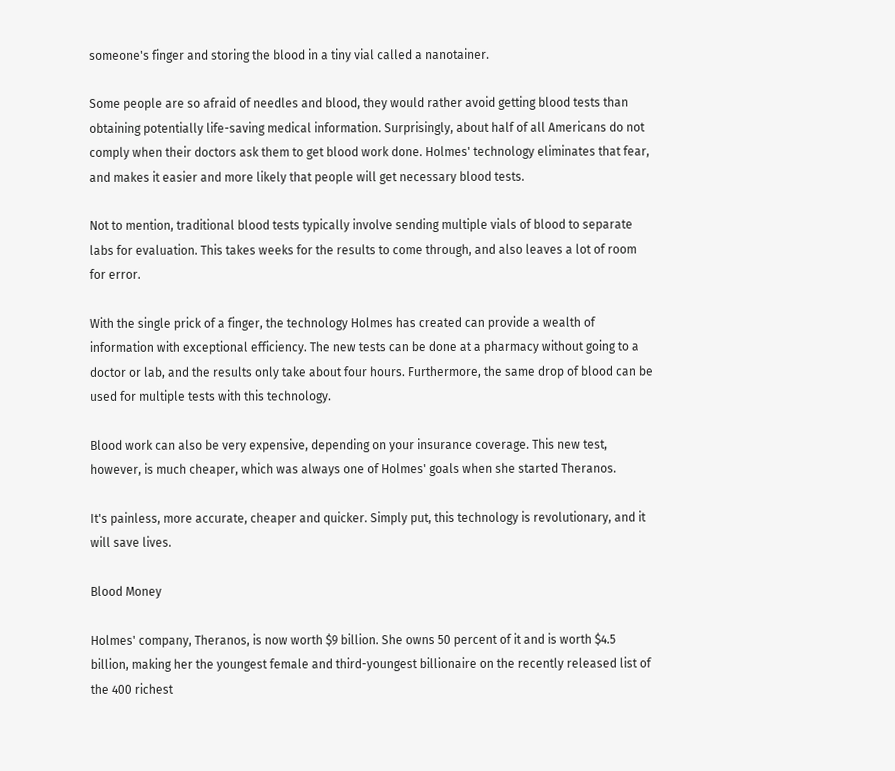someone's finger and storing the blood in a tiny vial called a nanotainer.

Some people are so afraid of needles and blood, they would rather avoid getting blood tests than obtaining potentially life-saving medical information. Surprisingly, about half of all Americans do not comply when their doctors ask them to get blood work done. Holmes' technology eliminates that fear, and makes it easier and more likely that people will get necessary blood tests.

Not to mention, traditional blood tests typically involve sending multiple vials of blood to separate labs for evaluation. This takes weeks for the results to come through, and also leaves a lot of room for error.

With the single prick of a finger, the technology Holmes has created can provide a wealth of information with exceptional efficiency. The new tests can be done at a pharmacy without going to a doctor or lab, and the results only take about four hours. Furthermore, the same drop of blood can be used for multiple tests with this technology.

Blood work can also be very expensive, depending on your insurance coverage. This new test, however, is much cheaper, which was always one of Holmes' goals when she started Theranos.

It's painless, more accurate, cheaper and quicker. Simply put, this technology is revolutionary, and it will save lives.

Blood Money

Holmes' company, Theranos, is now worth $9 billion. She owns 50 percent of it and is worth $4.5 billion, making her the youngest female and third-youngest billionaire on the recently released list of the 400 richest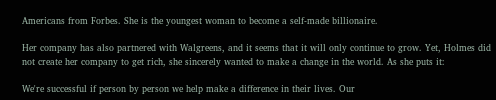Americans from Forbes. She is the youngest woman to become a self-made billionaire.

Her company has also partnered with Walgreens, and it seems that it will only continue to grow. Yet, Holmes did not create her company to get rich, she sincerely wanted to make a change in the world. As she puts it:

We're successful if person by person we help make a difference in their lives. Our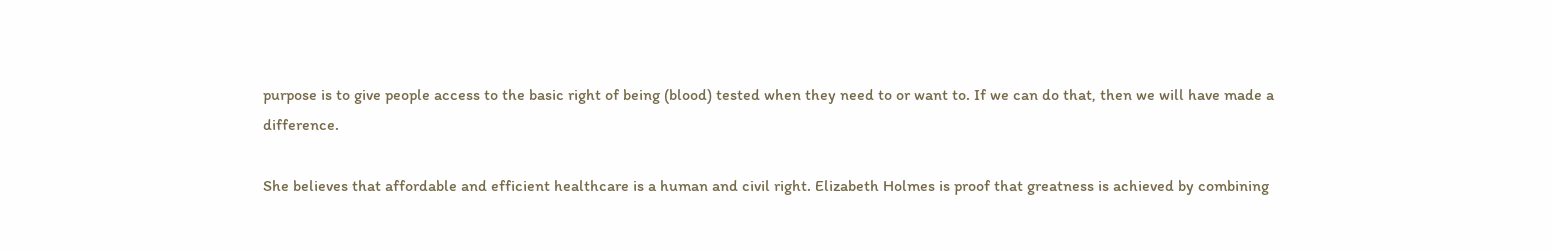purpose is to give people access to the basic right of being (blood) tested when they need to or want to. If we can do that, then we will have made a difference.

She believes that affordable and efficient healthcare is a human and civil right. Elizabeth Holmes is proof that greatness is achieved by combining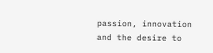passion, innovation and the desire to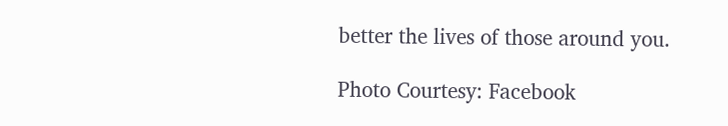better the lives of those around you.

Photo Courtesy: Facebook